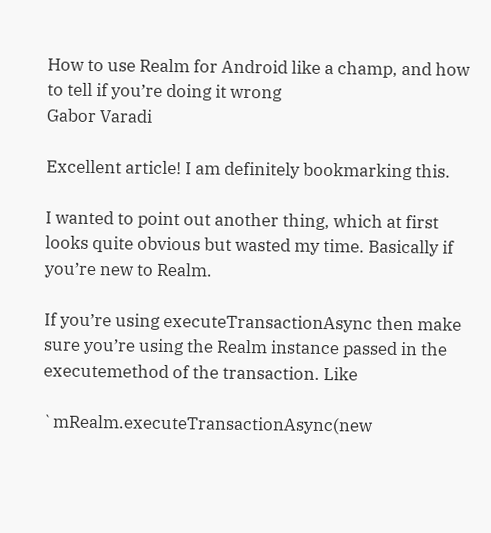How to use Realm for Android like a champ, and how to tell if you’re doing it wrong
Gabor Varadi

Excellent article! I am definitely bookmarking this.

I wanted to point out another thing, which at first looks quite obvious but wasted my time. Basically if you’re new to Realm.

If you’re using executeTransactionAsync then make sure you’re using the Realm instance passed in the executemethod of the transaction. Like

`mRealm.executeTransactionAsync(new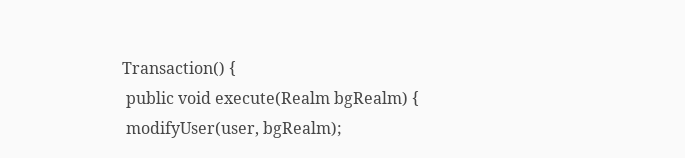Transaction() {
 public void execute(Realm bgRealm) {
 modifyUser(user, bgRealm);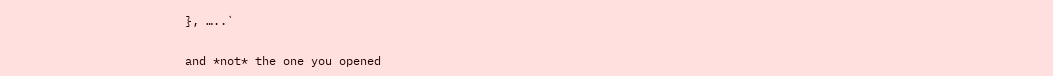}, …..`

and *not* the one you opened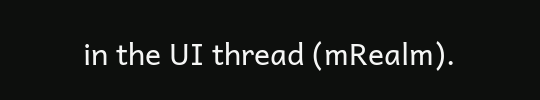in the UI thread (mRealm).